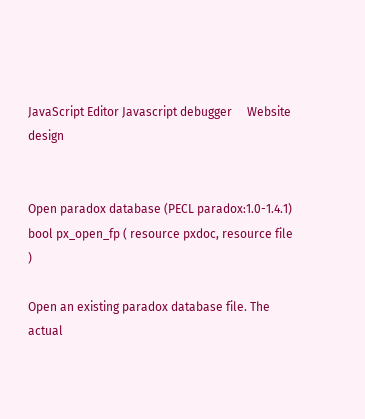JavaScript Editor Javascript debugger     Website design


Open paradox database (PECL paradox:1.0-1.4.1)
bool px_open_fp ( resource pxdoc, resource file )

Open an existing paradox database file. The actual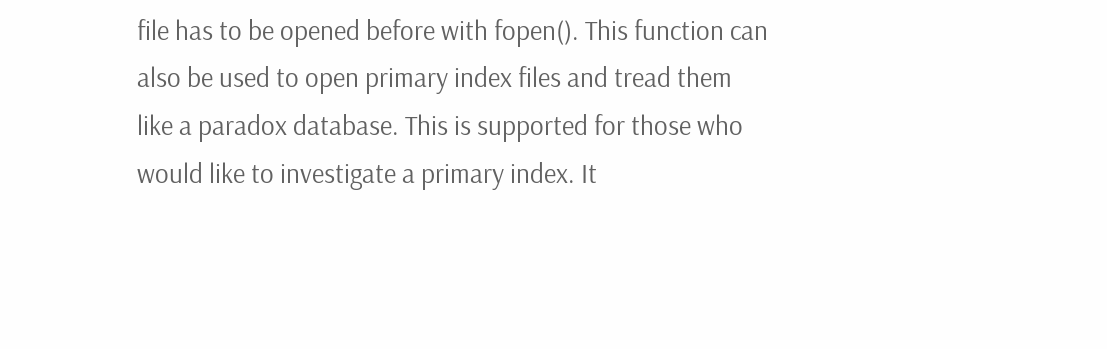file has to be opened before with fopen(). This function can also be used to open primary index files and tread them like a paradox database. This is supported for those who would like to investigate a primary index. It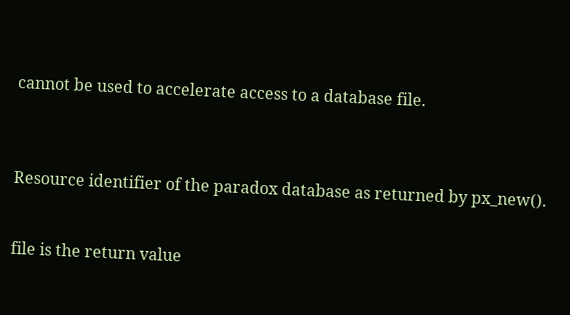cannot be used to accelerate access to a database file.



Resource identifier of the paradox database as returned by px_new().


file is the return value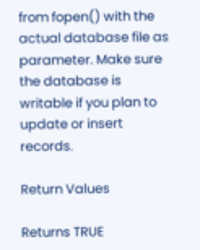from fopen() with the actual database file as parameter. Make sure the database is writable if you plan to update or insert records.

Return Values

Returns TRUE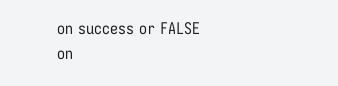on success or FALSE on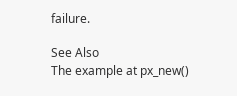failure.

See Also
The example at px_new()